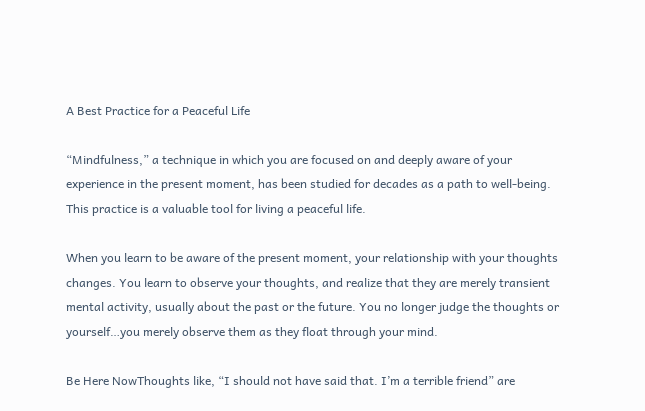A Best Practice for a Peaceful Life

“Mindfulness,” a technique in which you are focused on and deeply aware of your experience in the present moment, has been studied for decades as a path to well-being. This practice is a valuable tool for living a peaceful life.

When you learn to be aware of the present moment, your relationship with your thoughts changes. You learn to observe your thoughts, and realize that they are merely transient mental activity, usually about the past or the future. You no longer judge the thoughts or yourself…you merely observe them as they float through your mind.

Be Here NowThoughts like, “I should not have said that. I’m a terrible friend” are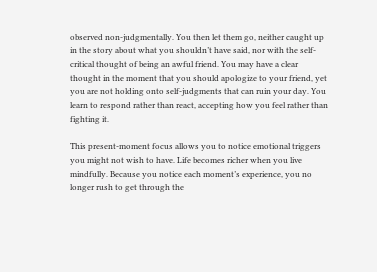observed non-judgmentally. You then let them go, neither caught up in the story about what you shouldn’t have said, nor with the self-critical thought of being an awful friend. You may have a clear thought in the moment that you should apologize to your friend, yet you are not holding onto self-judgments that can ruin your day. You learn to respond rather than react, accepting how you feel rather than fighting it.

This present-moment focus allows you to notice emotional triggers you might not wish to have. Life becomes richer when you live mindfully. Because you notice each moment’s experience, you no longer rush to get through the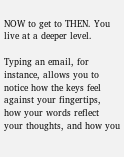NOW to get to THEN. You live at a deeper level.

Typing an email, for instance, allows you to notice how the keys feel against your fingertips, how your words reflect your thoughts, and how you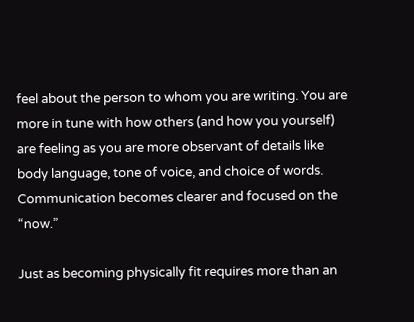feel about the person to whom you are writing. You are more in tune with how others (and how you yourself) are feeling as you are more observant of details like body language, tone of voice, and choice of words. Communication becomes clearer and focused on the “now.”

Just as becoming physically fit requires more than an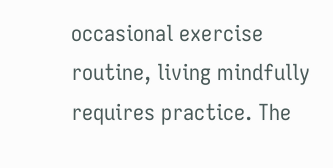occasional exercise routine, living mindfully requires practice. The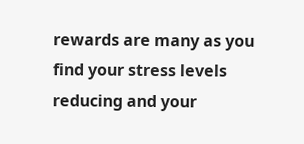rewards are many as you find your stress levels reducing and your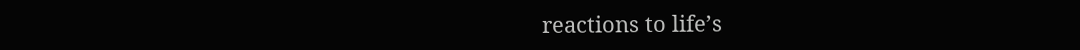reactions to life’s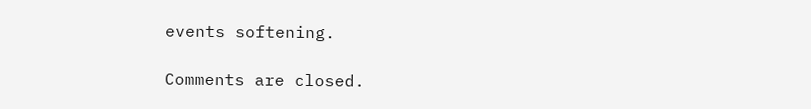events softening.

Comments are closed.